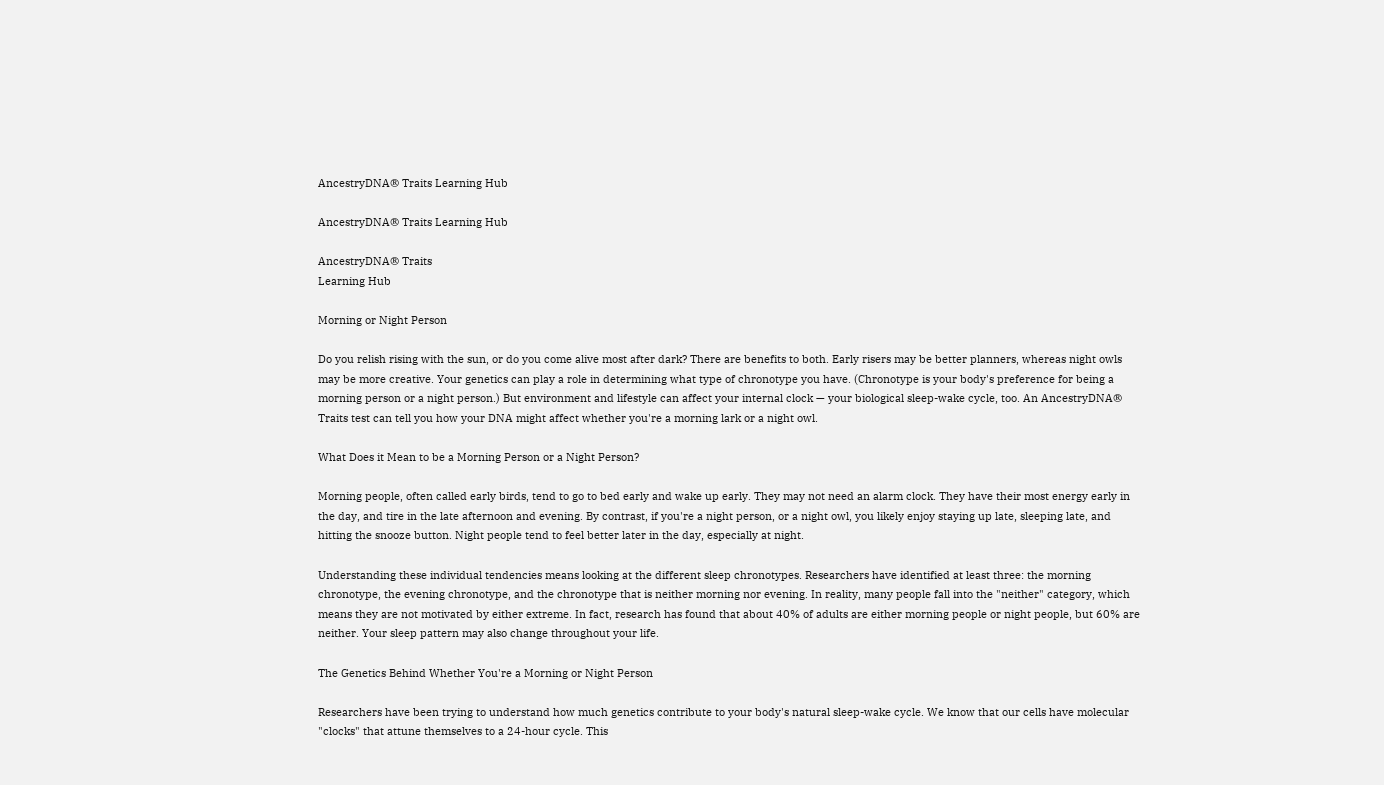AncestryDNA® Traits Learning Hub

AncestryDNA® Traits Learning Hub

AncestryDNA® Traits
Learning Hub

Morning or Night Person

Do you relish rising with the sun, or do you come alive most after dark? There are benefits to both. Early risers may be better planners, whereas night owls may be more creative. Your genetics can play a role in determining what type of chronotype you have. (Chronotype is your body's preference for being a morning person or a night person.) But environment and lifestyle can affect your internal clock — your biological sleep-wake cycle, too. An AncestryDNA® Traits test can tell you how your DNA might affect whether you're a morning lark or a night owl.

What Does it Mean to be a Morning Person or a Night Person?

Morning people, often called early birds, tend to go to bed early and wake up early. They may not need an alarm clock. They have their most energy early in the day, and tire in the late afternoon and evening. By contrast, if you're a night person, or a night owl, you likely enjoy staying up late, sleeping late, and hitting the snooze button. Night people tend to feel better later in the day, especially at night.

Understanding these individual tendencies means looking at the different sleep chronotypes. Researchers have identified at least three: the morning chronotype, the evening chronotype, and the chronotype that is neither morning nor evening. In reality, many people fall into the "neither" category, which means they are not motivated by either extreme. In fact, research has found that about 40% of adults are either morning people or night people, but 60% are neither. Your sleep pattern may also change throughout your life.

The Genetics Behind Whether You're a Morning or Night Person

Researchers have been trying to understand how much genetics contribute to your body's natural sleep-wake cycle. We know that our cells have molecular "clocks" that attune themselves to a 24-hour cycle. This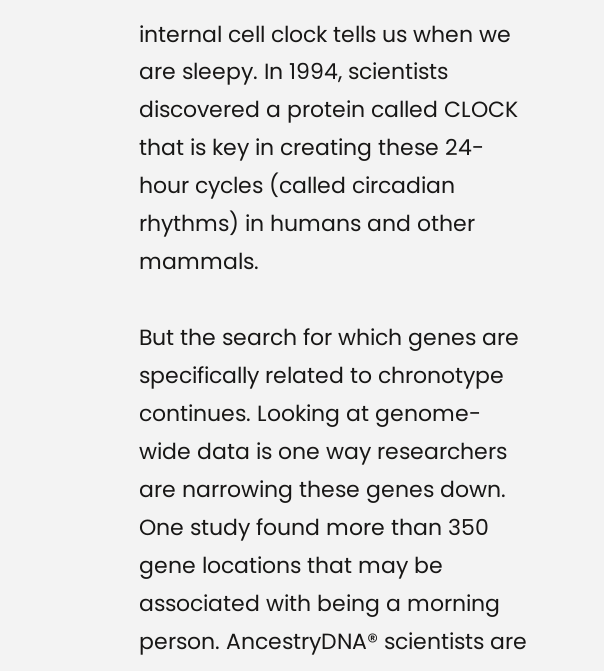internal cell clock tells us when we are sleepy. In 1994, scientists discovered a protein called CLOCK that is key in creating these 24-hour cycles (called circadian rhythms) in humans and other mammals.

But the search for which genes are specifically related to chronotype continues. Looking at genome-wide data is one way researchers are narrowing these genes down. One study found more than 350 gene locations that may be associated with being a morning person. AncestryDNA® scientists are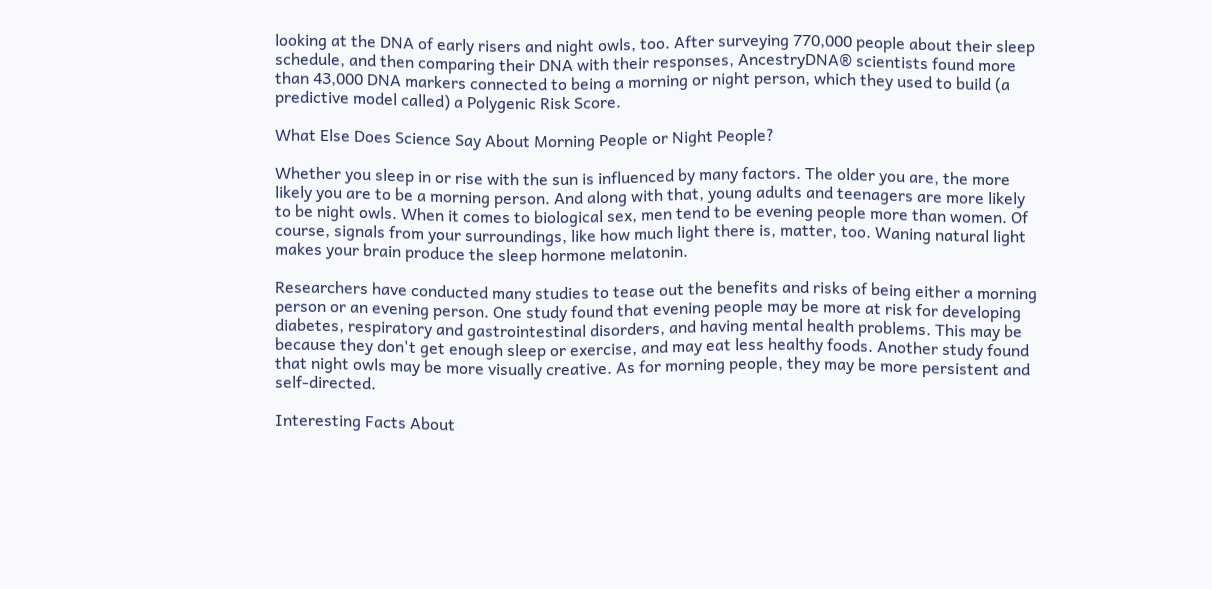looking at the DNA of early risers and night owls, too. After surveying 770,000 people about their sleep schedule, and then comparing their DNA with their responses, AncestryDNA® scientists found more than 43,000 DNA markers connected to being a morning or night person, which they used to build (a predictive model called) a Polygenic Risk Score.

What Else Does Science Say About Morning People or Night People?

Whether you sleep in or rise with the sun is influenced by many factors. The older you are, the more likely you are to be a morning person. And along with that, young adults and teenagers are more likely to be night owls. When it comes to biological sex, men tend to be evening people more than women. Of course, signals from your surroundings, like how much light there is, matter, too. Waning natural light makes your brain produce the sleep hormone melatonin.

Researchers have conducted many studies to tease out the benefits and risks of being either a morning person or an evening person. One study found that evening people may be more at risk for developing diabetes, respiratory and gastrointestinal disorders, and having mental health problems. This may be because they don't get enough sleep or exercise, and may eat less healthy foods. Another study found that night owls may be more visually creative. As for morning people, they may be more persistent and self-directed.

Interesting Facts About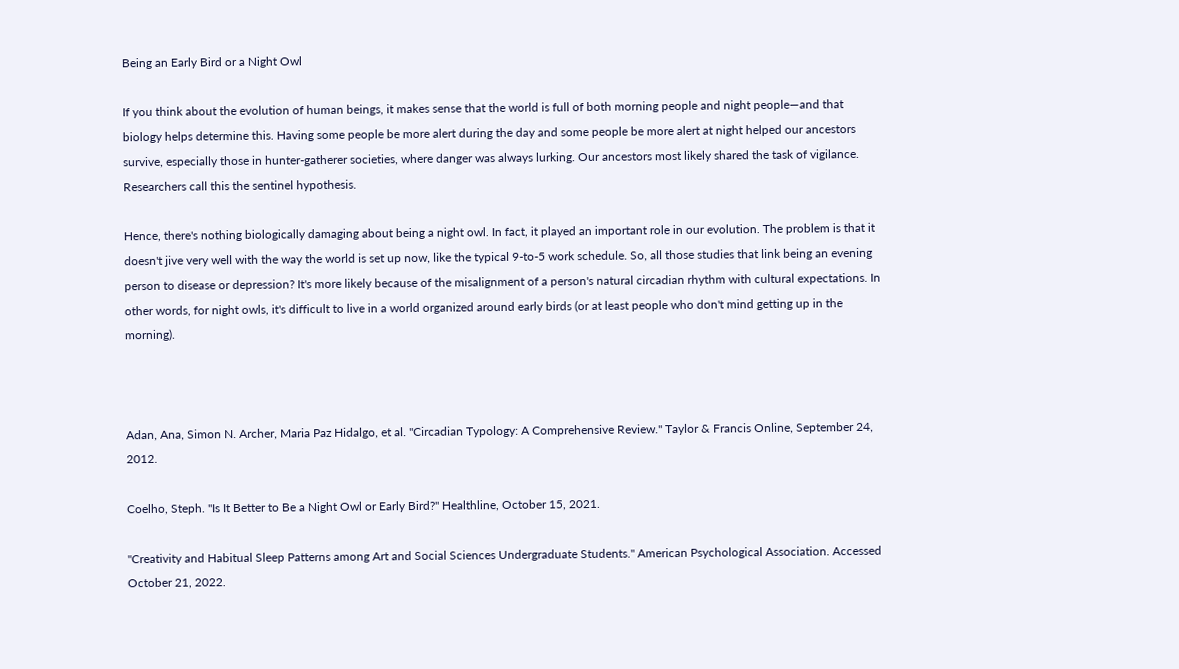Being an Early Bird or a Night Owl

If you think about the evolution of human beings, it makes sense that the world is full of both morning people and night people—and that biology helps determine this. Having some people be more alert during the day and some people be more alert at night helped our ancestors survive, especially those in hunter-gatherer societies, where danger was always lurking. Our ancestors most likely shared the task of vigilance. Researchers call this the sentinel hypothesis.

Hence, there's nothing biologically damaging about being a night owl. In fact, it played an important role in our evolution. The problem is that it doesn't jive very well with the way the world is set up now, like the typical 9-to-5 work schedule. So, all those studies that link being an evening person to disease or depression? It's more likely because of the misalignment of a person's natural circadian rhythm with cultural expectations. In other words, for night owls, it's difficult to live in a world organized around early birds (or at least people who don't mind getting up in the morning).



Adan, Ana, Simon N. Archer, Maria Paz Hidalgo, et al. "Circadian Typology: A Comprehensive Review." Taylor & Francis Online, September 24, 2012.

Coelho, Steph. "Is It Better to Be a Night Owl or Early Bird?" Healthline, October 15, 2021.

"Creativity and Habitual Sleep Patterns among Art and Social Sciences Undergraduate Students." American Psychological Association. Accessed October 21, 2022.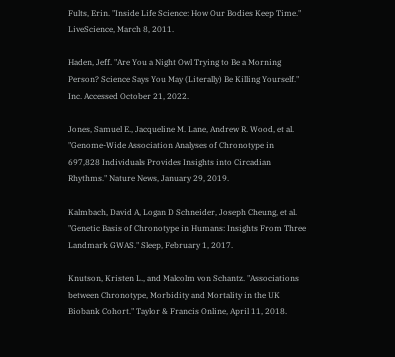Fults, Erin. "Inside Life Science: How Our Bodies Keep Time." LiveScience, March 8, 2011.

Haden, Jeff. "Are You a Night Owl Trying to Be a Morning Person? Science Says You May (Literally) Be Killing Yourself." Inc. Accessed October 21, 2022.

Jones, Samuel E., Jacqueline M. Lane, Andrew R. Wood, et al. "Genome-Wide Association Analyses of Chronotype in 697,828 Individuals Provides Insights into Circadian Rhythms." Nature News, January 29, 2019.

Kalmbach, David A, Logan D Schneider, Joseph Cheung, et al. "Genetic Basis of Chronotype in Humans: Insights From Three Landmark GWAS." Sleep, February 1, 2017.

Knutson, Kristen L., and Malcolm von Schantz. "Associations between Chronotype, Morbidity and Mortality in the UK Biobank Cohort." Taylor & Francis Online, April 11, 2018.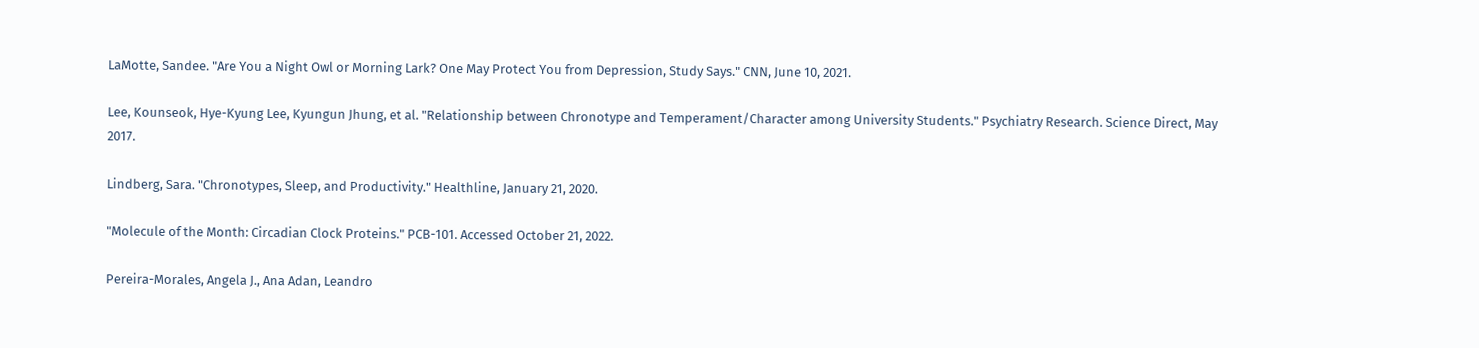LaMotte, Sandee. "Are You a Night Owl or Morning Lark? One May Protect You from Depression, Study Says." CNN, June 10, 2021.

Lee, Kounseok, Hye-Kyung Lee, Kyungun Jhung, et al. "Relationship between Chronotype and Temperament/Character among University Students." Psychiatry Research. Science Direct, May 2017.

Lindberg, Sara. "Chronotypes, Sleep, and Productivity." Healthline, January 21, 2020.

"Molecule of the Month: Circadian Clock Proteins." PCB-101. Accessed October 21, 2022.

Pereira-Morales, Angela J., Ana Adan, Leandro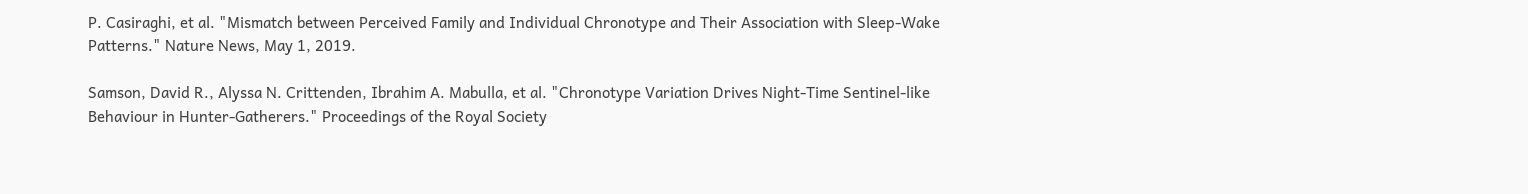P. Casiraghi, et al. "Mismatch between Perceived Family and Individual Chronotype and Their Association with Sleep-Wake Patterns." Nature News, May 1, 2019.

Samson, David R., Alyssa N. Crittenden, Ibrahim A. Mabulla, et al. "Chronotype Variation Drives Night-Time Sentinel-like Behaviour in Hunter-Gatherers." Proceedings of the Royal Society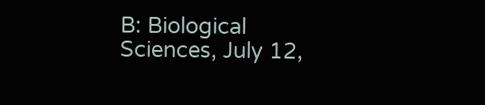B: Biological Sciences, July 12,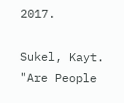2017.

Sukel, Kayt. "Are People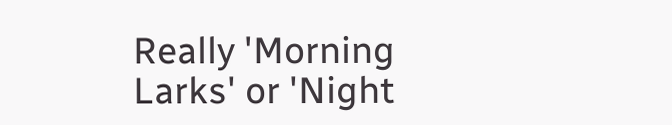Really 'Morning Larks' or 'Night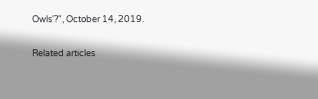Owls'?", October 14, 2019.

Related articles